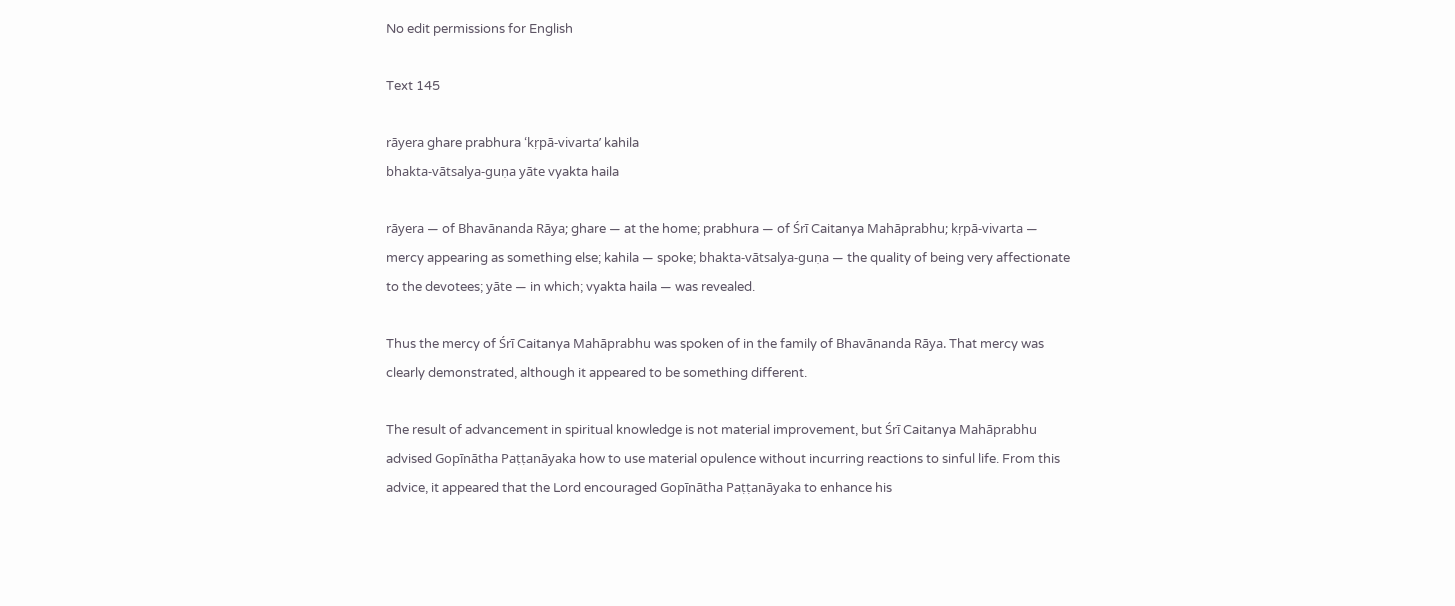No edit permissions for English

Text 145

rāyera ghare prabhura ‘kṛpā-vivarta’ kahila
bhakta-vātsalya-guṇa yāte vyakta haila

rāyera — of Bhavānanda Rāya; ghare — at the home; prabhura — of Śrī Caitanya Mahāprabhu; kṛpā-vivarta — mercy appearing as something else; kahila — spoke; bhakta-vātsalya-guṇa — the quality of being very affectionate to the devotees; yāte — in which; vyakta haila — was revealed.

Thus the mercy of Śrī Caitanya Mahāprabhu was spoken of in the family of Bhavānanda Rāya. That mercy was clearly demonstrated, although it appeared to be something different.

The result of advancement in spiritual knowledge is not material improvement, but Śrī Caitanya Mahāprabhu advised Gopīnātha Paṭṭanāyaka how to use material opulence without incurring reactions to sinful life. From this advice, it appeared that the Lord encouraged Gopīnātha Paṭṭanāyaka to enhance his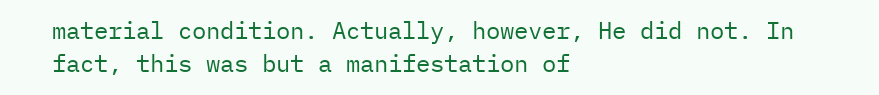material condition. Actually, however, He did not. In fact, this was but a manifestation of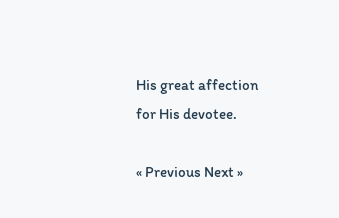His great affection for His devotee.

« Previous Next »